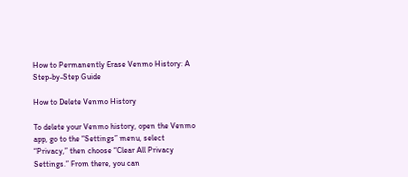How to Permanently Erase Venmo History: A Step-by-Step Guide

How to Delete Venmo History

To delete your Venmo history, open the Venmo app, go to the “Settings” menu, select “Privacy,” then choose “Clear All Privacy Settings.” From there, you can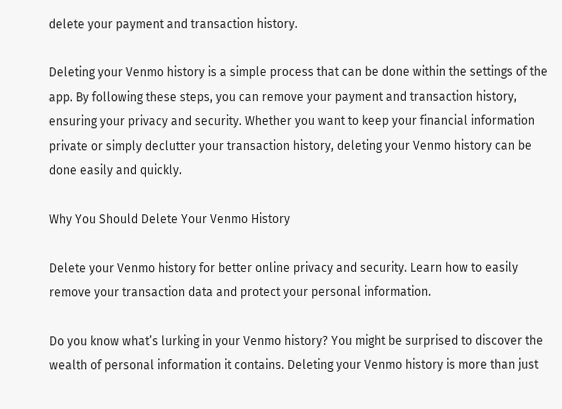delete your payment and transaction history.

Deleting your Venmo history is a simple process that can be done within the settings of the app. By following these steps, you can remove your payment and transaction history, ensuring your privacy and security. Whether you want to keep your financial information private or simply declutter your transaction history, deleting your Venmo history can be done easily and quickly.

Why You Should Delete Your Venmo History

Delete your Venmo history for better online privacy and security. Learn how to easily remove your transaction data and protect your personal information.

Do you know what’s lurking in your Venmo history? You might be surprised to discover the wealth of personal information it contains. Deleting your Venmo history is more than just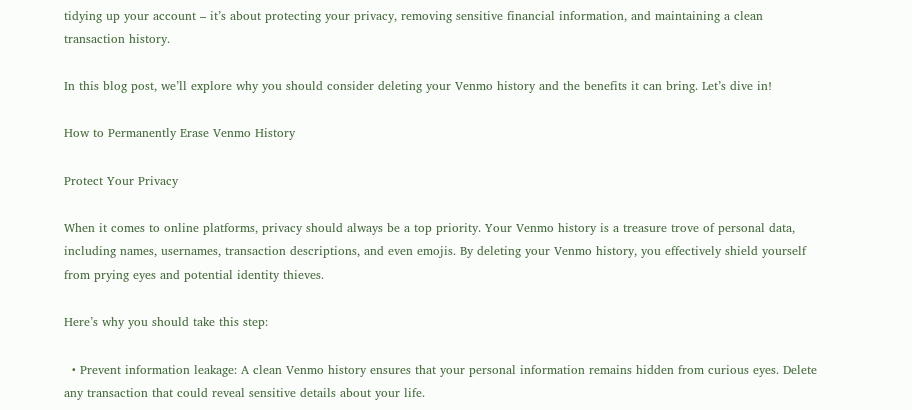tidying up your account – it’s about protecting your privacy, removing sensitive financial information, and maintaining a clean transaction history.

In this blog post, we’ll explore why you should consider deleting your Venmo history and the benefits it can bring. Let’s dive in!

How to Permanently Erase Venmo History

Protect Your Privacy

When it comes to online platforms, privacy should always be a top priority. Your Venmo history is a treasure trove of personal data, including names, usernames, transaction descriptions, and even emojis. By deleting your Venmo history, you effectively shield yourself from prying eyes and potential identity thieves.

Here’s why you should take this step:

  • Prevent information leakage: A clean Venmo history ensures that your personal information remains hidden from curious eyes. Delete any transaction that could reveal sensitive details about your life.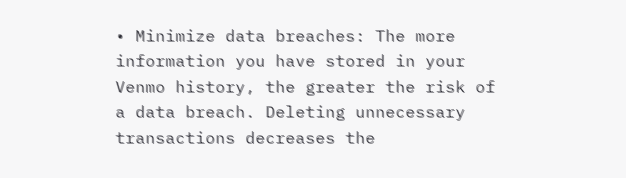• Minimize data breaches: The more information you have stored in your Venmo history, the greater the risk of a data breach. Deleting unnecessary transactions decreases the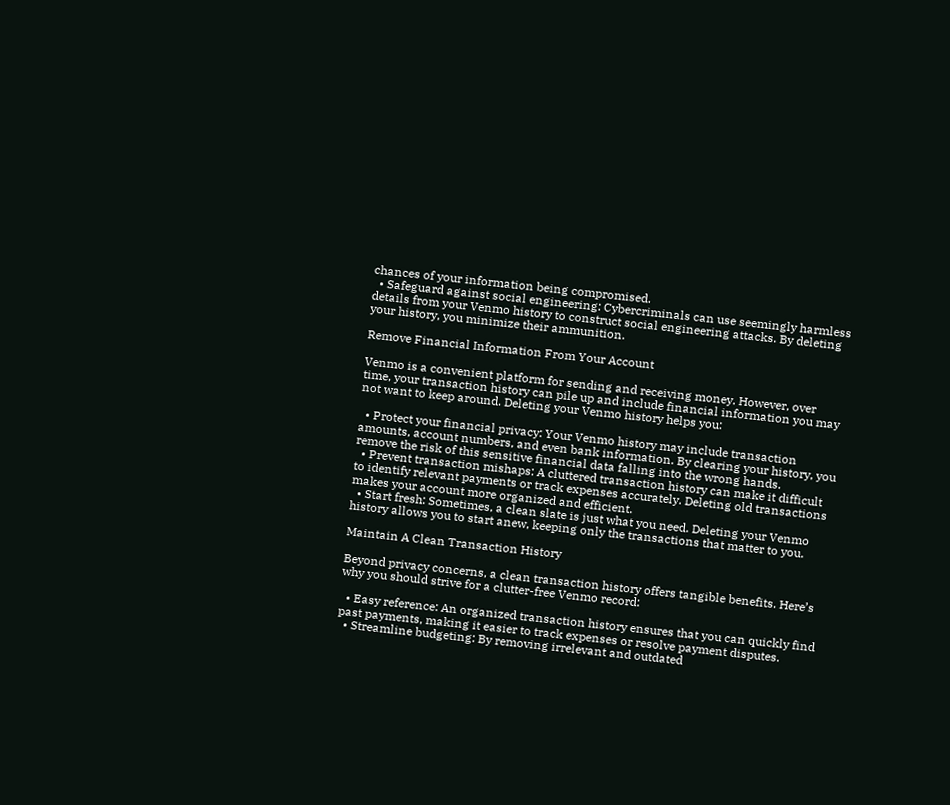chances of your information being compromised.
  • Safeguard against social engineering: Cybercriminals can use seemingly harmless details from your Venmo history to construct social engineering attacks. By deleting your history, you minimize their ammunition.

Remove Financial Information From Your Account

Venmo is a convenient platform for sending and receiving money. However, over time, your transaction history can pile up and include financial information you may not want to keep around. Deleting your Venmo history helps you:

  • Protect your financial privacy: Your Venmo history may include transaction amounts, account numbers, and even bank information. By clearing your history, you remove the risk of this sensitive financial data falling into the wrong hands.
  • Prevent transaction mishaps: A cluttered transaction history can make it difficult to identify relevant payments or track expenses accurately. Deleting old transactions makes your account more organized and efficient.
  • Start fresh: Sometimes, a clean slate is just what you need. Deleting your Venmo history allows you to start anew, keeping only the transactions that matter to you.

Maintain A Clean Transaction History

Beyond privacy concerns, a clean transaction history offers tangible benefits. Here’s why you should strive for a clutter-free Venmo record:

  • Easy reference: An organized transaction history ensures that you can quickly find past payments, making it easier to track expenses or resolve payment disputes.
  • Streamline budgeting: By removing irrelevant and outdated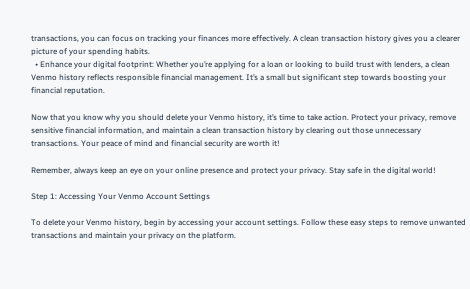transactions, you can focus on tracking your finances more effectively. A clean transaction history gives you a clearer picture of your spending habits.
  • Enhance your digital footprint: Whether you’re applying for a loan or looking to build trust with lenders, a clean Venmo history reflects responsible financial management. It’s a small but significant step towards boosting your financial reputation.

Now that you know why you should delete your Venmo history, it’s time to take action. Protect your privacy, remove sensitive financial information, and maintain a clean transaction history by clearing out those unnecessary transactions. Your peace of mind and financial security are worth it!

Remember, always keep an eye on your online presence and protect your privacy. Stay safe in the digital world!

Step 1: Accessing Your Venmo Account Settings

To delete your Venmo history, begin by accessing your account settings. Follow these easy steps to remove unwanted transactions and maintain your privacy on the platform.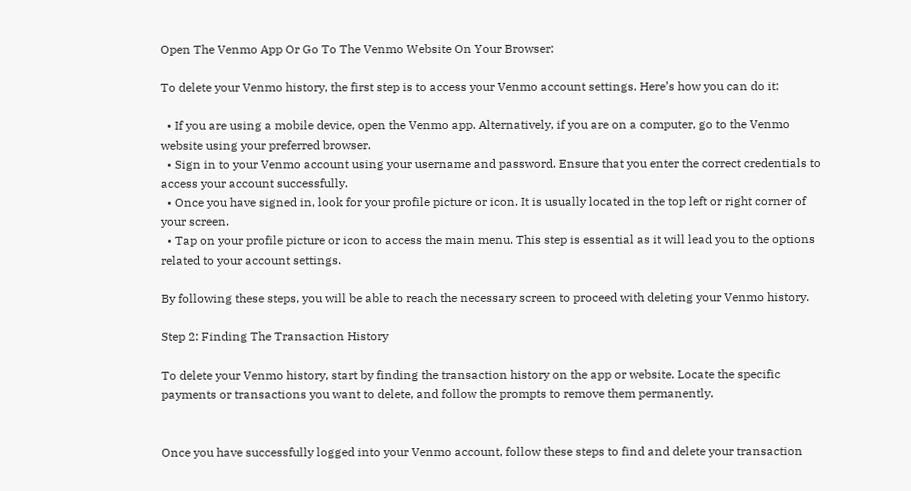Open The Venmo App Or Go To The Venmo Website On Your Browser:

To delete your Venmo history, the first step is to access your Venmo account settings. Here’s how you can do it:

  • If you are using a mobile device, open the Venmo app. Alternatively, if you are on a computer, go to the Venmo website using your preferred browser.
  • Sign in to your Venmo account using your username and password. Ensure that you enter the correct credentials to access your account successfully.
  • Once you have signed in, look for your profile picture or icon. It is usually located in the top left or right corner of your screen.
  • Tap on your profile picture or icon to access the main menu. This step is essential as it will lead you to the options related to your account settings.

By following these steps, you will be able to reach the necessary screen to proceed with deleting your Venmo history.

Step 2: Finding The Transaction History

To delete your Venmo history, start by finding the transaction history on the app or website. Locate the specific payments or transactions you want to delete, and follow the prompts to remove them permanently.


Once you have successfully logged into your Venmo account, follow these steps to find and delete your transaction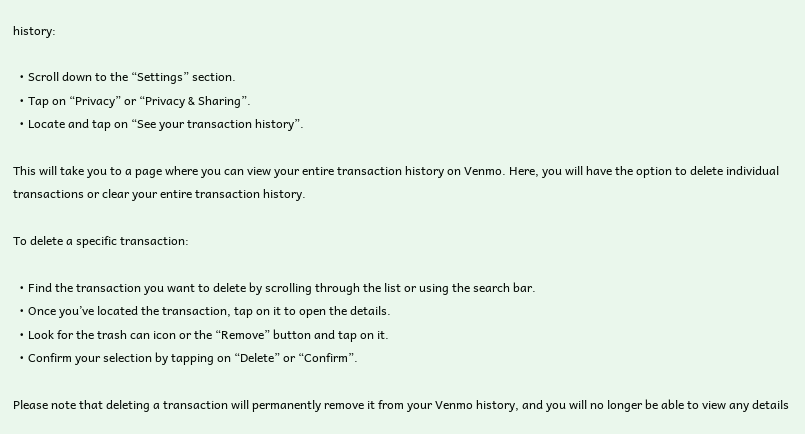history:

  • Scroll down to the “Settings” section.
  • Tap on “Privacy” or “Privacy & Sharing”.
  • Locate and tap on “See your transaction history”.

This will take you to a page where you can view your entire transaction history on Venmo. Here, you will have the option to delete individual transactions or clear your entire transaction history.

To delete a specific transaction:

  • Find the transaction you want to delete by scrolling through the list or using the search bar.
  • Once you’ve located the transaction, tap on it to open the details.
  • Look for the trash can icon or the “Remove” button and tap on it.
  • Confirm your selection by tapping on “Delete” or “Confirm”.

Please note that deleting a transaction will permanently remove it from your Venmo history, and you will no longer be able to view any details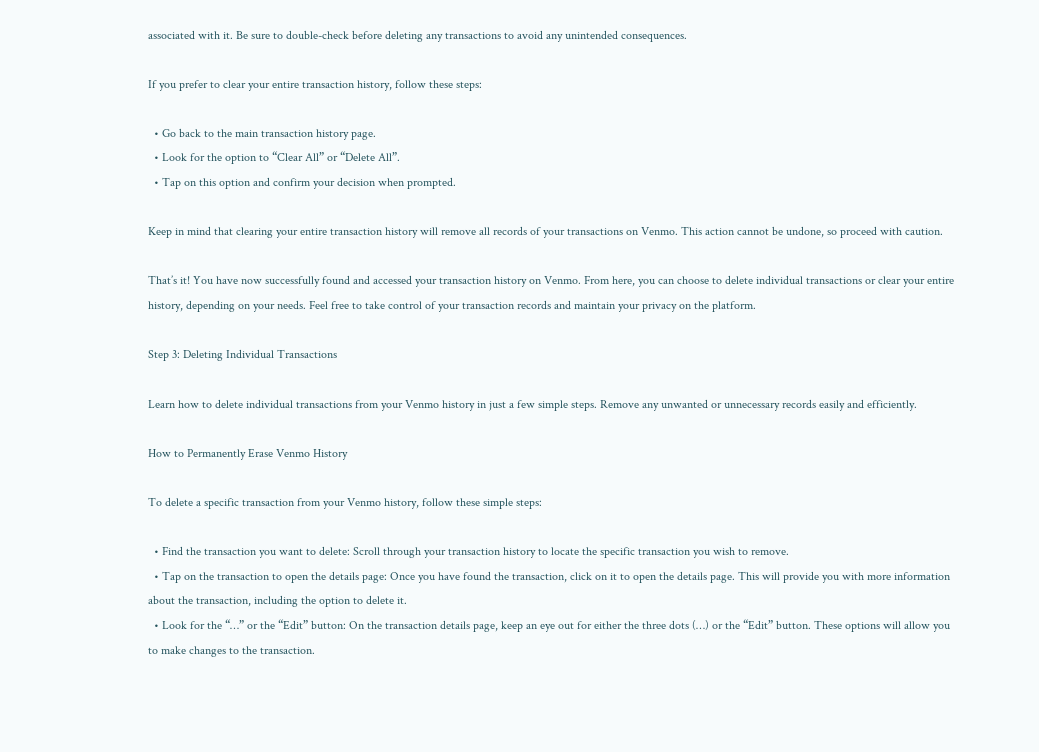associated with it. Be sure to double-check before deleting any transactions to avoid any unintended consequences.

If you prefer to clear your entire transaction history, follow these steps:

  • Go back to the main transaction history page.
  • Look for the option to “Clear All” or “Delete All”.
  • Tap on this option and confirm your decision when prompted.

Keep in mind that clearing your entire transaction history will remove all records of your transactions on Venmo. This action cannot be undone, so proceed with caution.

That’s it! You have now successfully found and accessed your transaction history on Venmo. From here, you can choose to delete individual transactions or clear your entire history, depending on your needs. Feel free to take control of your transaction records and maintain your privacy on the platform.

Step 3: Deleting Individual Transactions

Learn how to delete individual transactions from your Venmo history in just a few simple steps. Remove any unwanted or unnecessary records easily and efficiently.

How to Permanently Erase Venmo History

To delete a specific transaction from your Venmo history, follow these simple steps:

  • Find the transaction you want to delete: Scroll through your transaction history to locate the specific transaction you wish to remove.
  • Tap on the transaction to open the details page: Once you have found the transaction, click on it to open the details page. This will provide you with more information about the transaction, including the option to delete it.
  • Look for the “…” or the “Edit” button: On the transaction details page, keep an eye out for either the three dots (…) or the “Edit” button. These options will allow you to make changes to the transaction.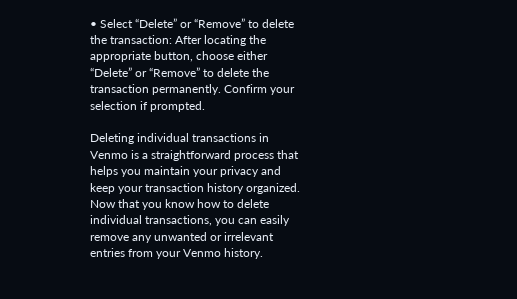• Select “Delete” or “Remove” to delete the transaction: After locating the appropriate button, choose either “Delete” or “Remove” to delete the transaction permanently. Confirm your selection if prompted.

Deleting individual transactions in Venmo is a straightforward process that helps you maintain your privacy and keep your transaction history organized. Now that you know how to delete individual transactions, you can easily remove any unwanted or irrelevant entries from your Venmo history.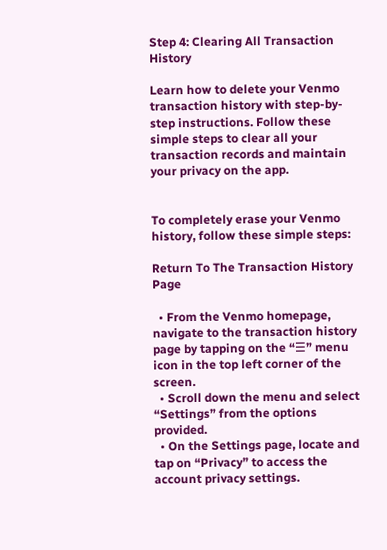Step 4: Clearing All Transaction History

Learn how to delete your Venmo transaction history with step-by-step instructions. Follow these simple steps to clear all your transaction records and maintain your privacy on the app.


To completely erase your Venmo history, follow these simple steps:

Return To The Transaction History Page

  • From the Venmo homepage, navigate to the transaction history page by tapping on the “☰” menu icon in the top left corner of the screen.
  • Scroll down the menu and select “Settings” from the options provided.
  • On the Settings page, locate and tap on “Privacy” to access the account privacy settings.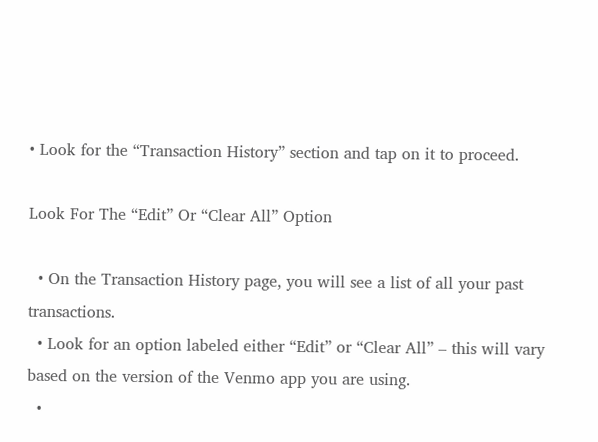• Look for the “Transaction History” section and tap on it to proceed.

Look For The “Edit” Or “Clear All” Option

  • On the Transaction History page, you will see a list of all your past transactions.
  • Look for an option labeled either “Edit” or “Clear All” – this will vary based on the version of the Venmo app you are using.
  •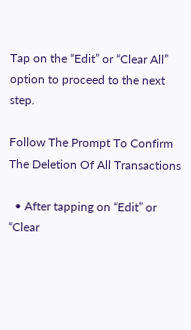Tap on the “Edit” or “Clear All” option to proceed to the next step.

Follow The Prompt To Confirm The Deletion Of All Transactions

  • After tapping on “Edit” or “Clear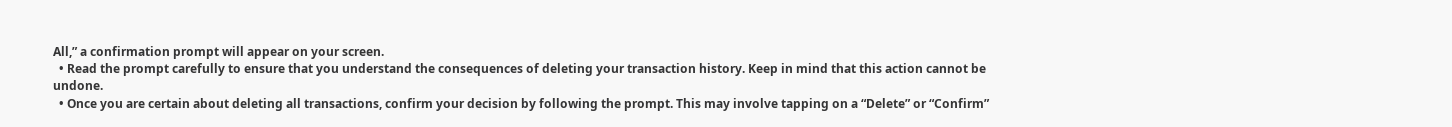All,” a confirmation prompt will appear on your screen.
  • Read the prompt carefully to ensure that you understand the consequences of deleting your transaction history. Keep in mind that this action cannot be undone.
  • Once you are certain about deleting all transactions, confirm your decision by following the prompt. This may involve tapping on a “Delete” or “Confirm”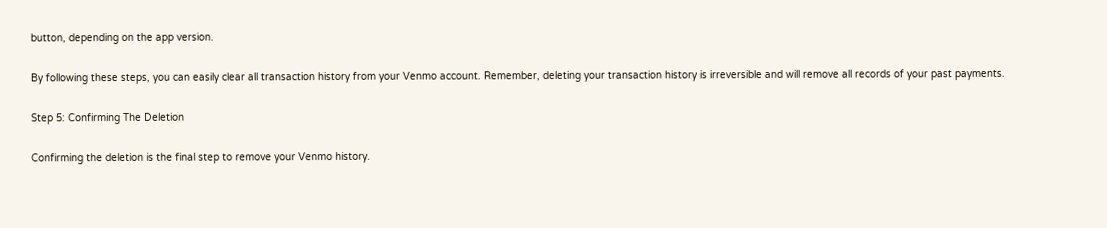button, depending on the app version.

By following these steps, you can easily clear all transaction history from your Venmo account. Remember, deleting your transaction history is irreversible and will remove all records of your past payments.

Step 5: Confirming The Deletion

Confirming the deletion is the final step to remove your Venmo history.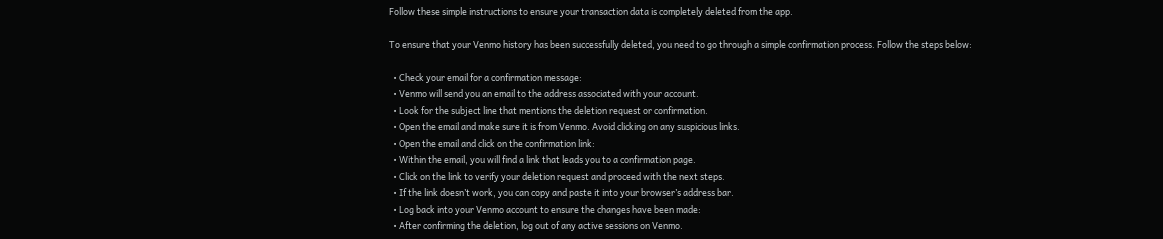Follow these simple instructions to ensure your transaction data is completely deleted from the app.

To ensure that your Venmo history has been successfully deleted, you need to go through a simple confirmation process. Follow the steps below:

  • Check your email for a confirmation message:
  • Venmo will send you an email to the address associated with your account.
  • Look for the subject line that mentions the deletion request or confirmation.
  • Open the email and make sure it is from Venmo. Avoid clicking on any suspicious links.
  • Open the email and click on the confirmation link:
  • Within the email, you will find a link that leads you to a confirmation page.
  • Click on the link to verify your deletion request and proceed with the next steps.
  • If the link doesn’t work, you can copy and paste it into your browser’s address bar.
  • Log back into your Venmo account to ensure the changes have been made:
  • After confirming the deletion, log out of any active sessions on Venmo.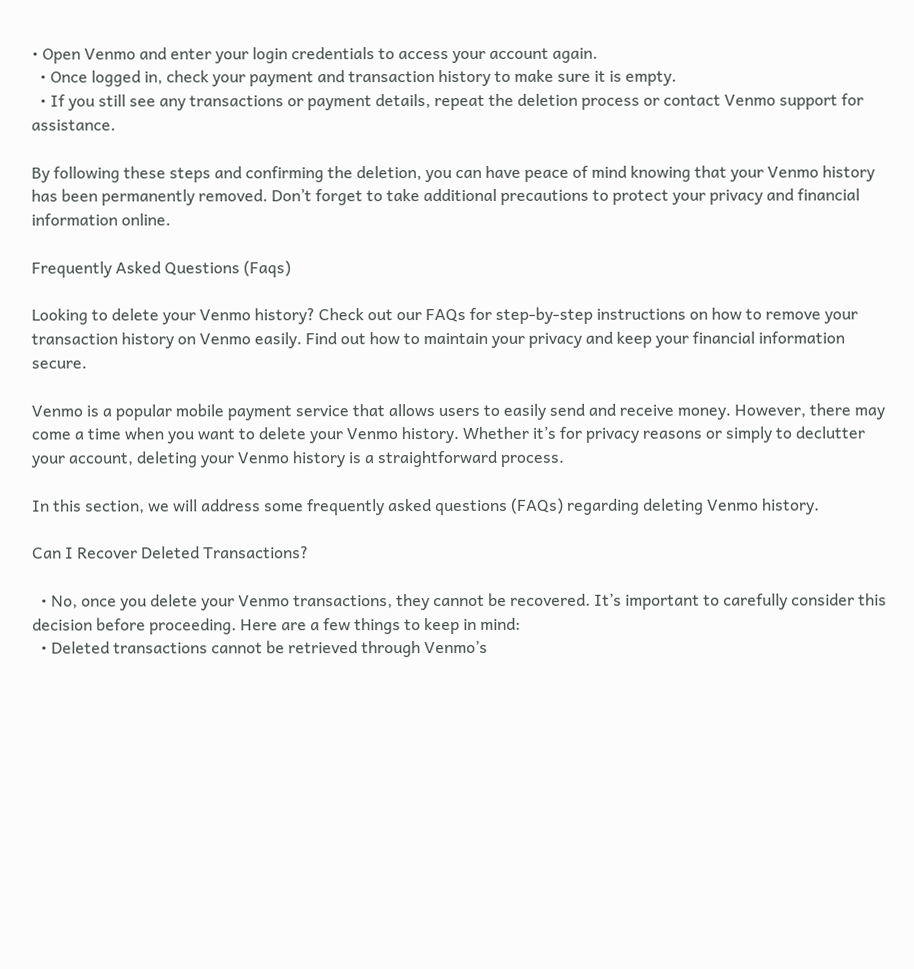• Open Venmo and enter your login credentials to access your account again.
  • Once logged in, check your payment and transaction history to make sure it is empty.
  • If you still see any transactions or payment details, repeat the deletion process or contact Venmo support for assistance.

By following these steps and confirming the deletion, you can have peace of mind knowing that your Venmo history has been permanently removed. Don’t forget to take additional precautions to protect your privacy and financial information online.

Frequently Asked Questions (Faqs)

Looking to delete your Venmo history? Check out our FAQs for step-by-step instructions on how to remove your transaction history on Venmo easily. Find out how to maintain your privacy and keep your financial information secure.

Venmo is a popular mobile payment service that allows users to easily send and receive money. However, there may come a time when you want to delete your Venmo history. Whether it’s for privacy reasons or simply to declutter your account, deleting your Venmo history is a straightforward process.

In this section, we will address some frequently asked questions (FAQs) regarding deleting Venmo history.

Can I Recover Deleted Transactions?

  • No, once you delete your Venmo transactions, they cannot be recovered. It’s important to carefully consider this decision before proceeding. Here are a few things to keep in mind:
  • Deleted transactions cannot be retrieved through Venmo’s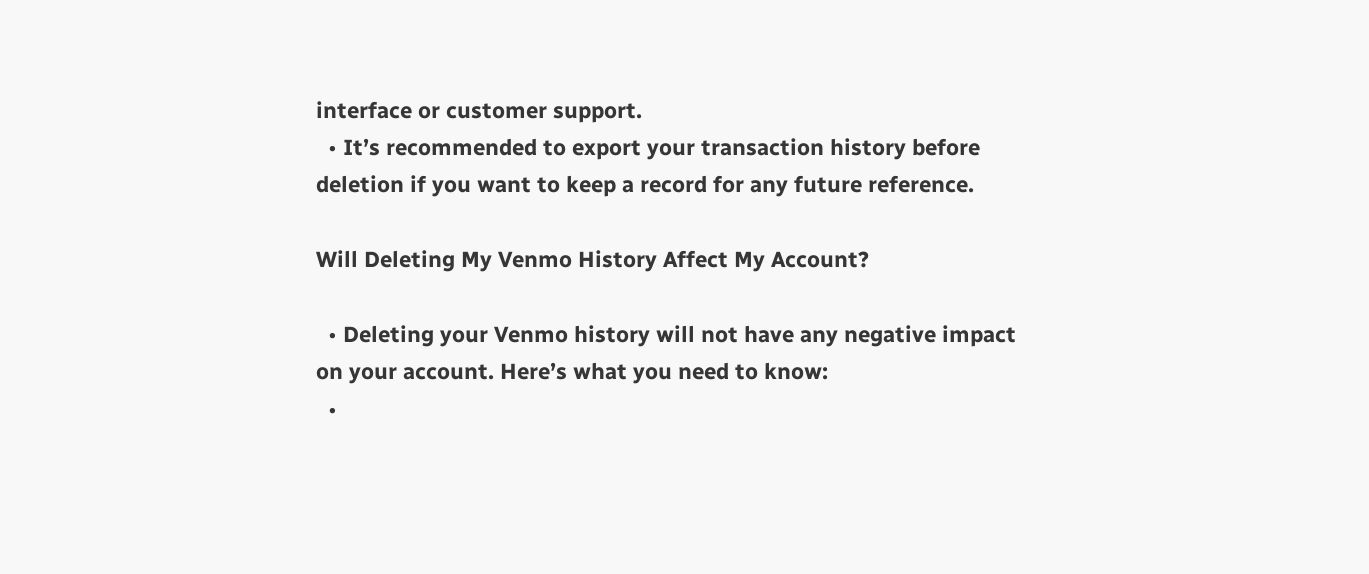interface or customer support.
  • It’s recommended to export your transaction history before deletion if you want to keep a record for any future reference.

Will Deleting My Venmo History Affect My Account?

  • Deleting your Venmo history will not have any negative impact on your account. Here’s what you need to know:
  •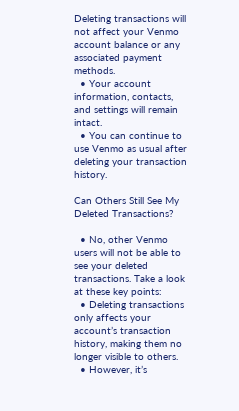Deleting transactions will not affect your Venmo account balance or any associated payment methods.
  • Your account information, contacts, and settings will remain intact.
  • You can continue to use Venmo as usual after deleting your transaction history.

Can Others Still See My Deleted Transactions?

  • No, other Venmo users will not be able to see your deleted transactions. Take a look at these key points:
  • Deleting transactions only affects your account’s transaction history, making them no longer visible to others.
  • However, it’s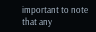important to note that any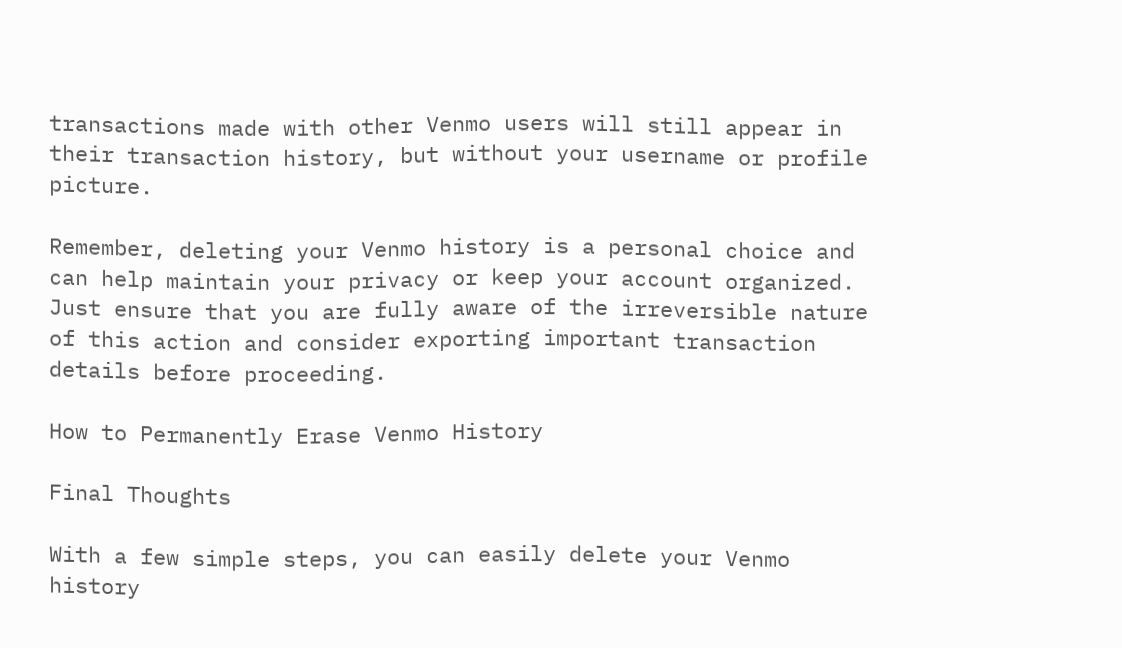transactions made with other Venmo users will still appear in their transaction history, but without your username or profile picture.

Remember, deleting your Venmo history is a personal choice and can help maintain your privacy or keep your account organized. Just ensure that you are fully aware of the irreversible nature of this action and consider exporting important transaction details before proceeding.

How to Permanently Erase Venmo History

Final Thoughts

With a few simple steps, you can easily delete your Venmo history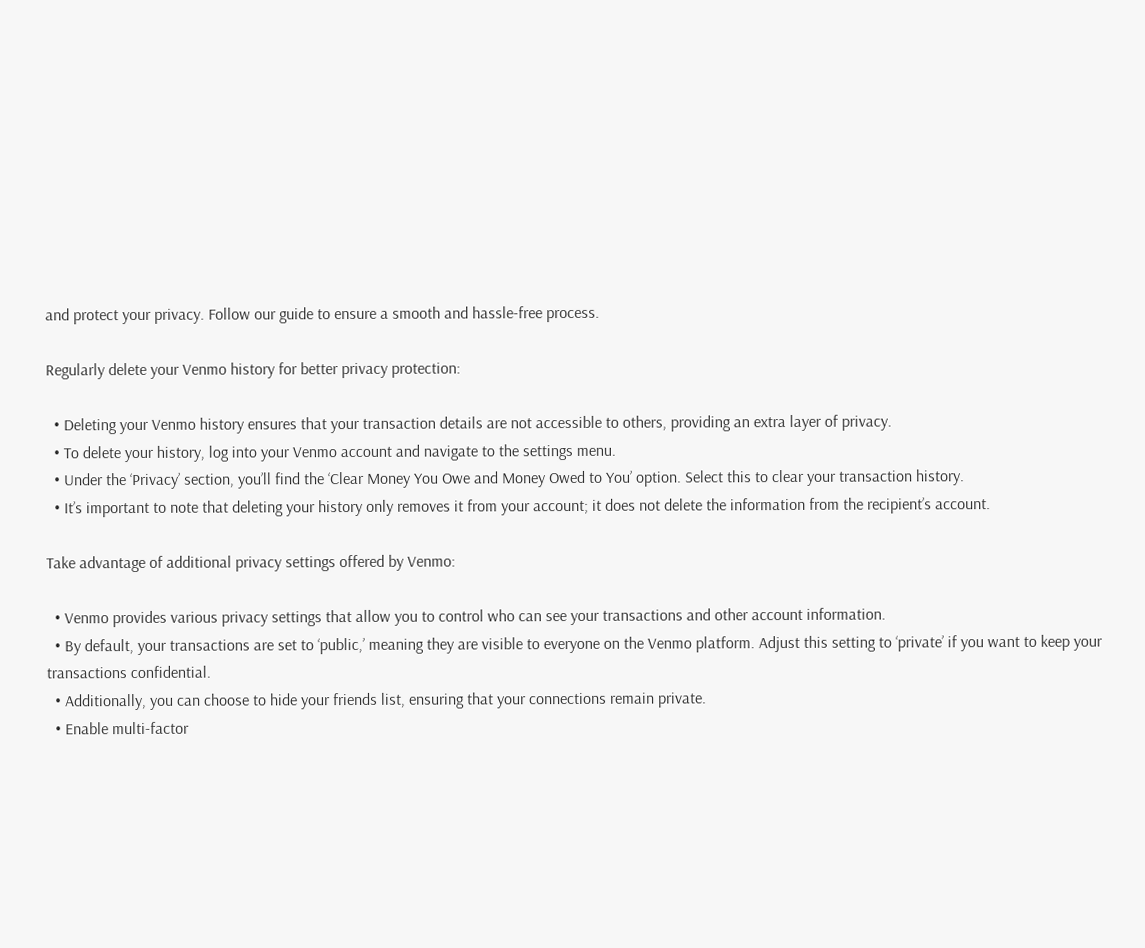and protect your privacy. Follow our guide to ensure a smooth and hassle-free process.

Regularly delete your Venmo history for better privacy protection:

  • Deleting your Venmo history ensures that your transaction details are not accessible to others, providing an extra layer of privacy.
  • To delete your history, log into your Venmo account and navigate to the settings menu.
  • Under the ‘Privacy’ section, you’ll find the ‘Clear Money You Owe and Money Owed to You’ option. Select this to clear your transaction history.
  • It’s important to note that deleting your history only removes it from your account; it does not delete the information from the recipient’s account.

Take advantage of additional privacy settings offered by Venmo:

  • Venmo provides various privacy settings that allow you to control who can see your transactions and other account information.
  • By default, your transactions are set to ‘public,’ meaning they are visible to everyone on the Venmo platform. Adjust this setting to ‘private’ if you want to keep your transactions confidential.
  • Additionally, you can choose to hide your friends list, ensuring that your connections remain private.
  • Enable multi-factor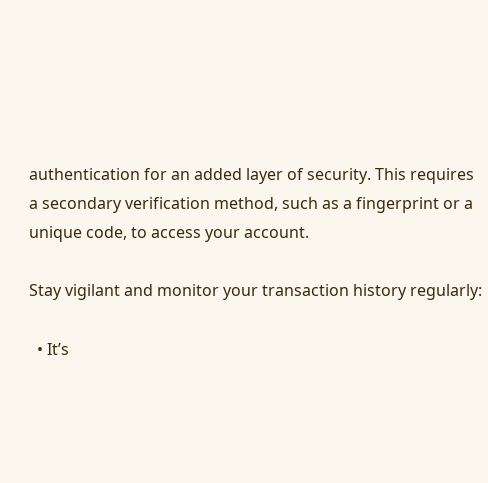authentication for an added layer of security. This requires a secondary verification method, such as a fingerprint or a unique code, to access your account.

Stay vigilant and monitor your transaction history regularly:

  • It’s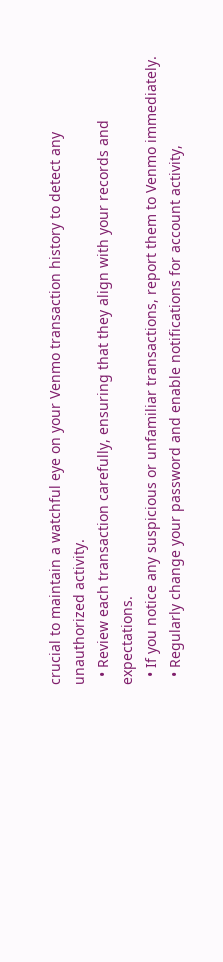crucial to maintain a watchful eye on your Venmo transaction history to detect any unauthorized activity.
  • Review each transaction carefully, ensuring that they align with your records and expectations.
  • If you notice any suspicious or unfamiliar transactions, report them to Venmo immediately.
  • Regularly change your password and enable notifications for account activity,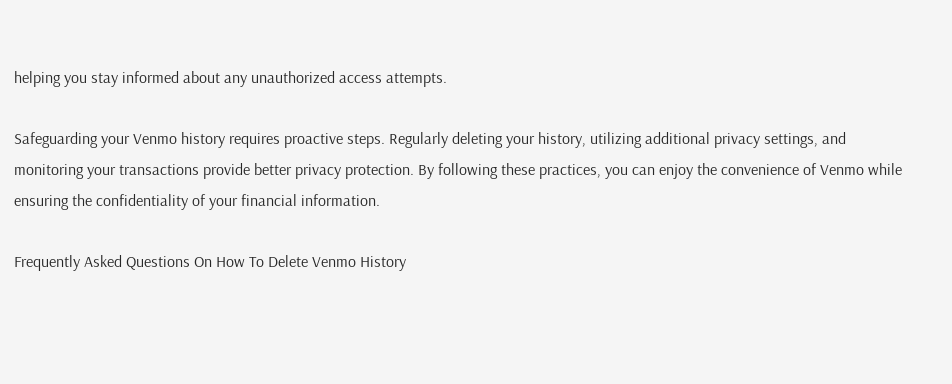helping you stay informed about any unauthorized access attempts.

Safeguarding your Venmo history requires proactive steps. Regularly deleting your history, utilizing additional privacy settings, and monitoring your transactions provide better privacy protection. By following these practices, you can enjoy the convenience of Venmo while ensuring the confidentiality of your financial information.

Frequently Asked Questions On How To Delete Venmo History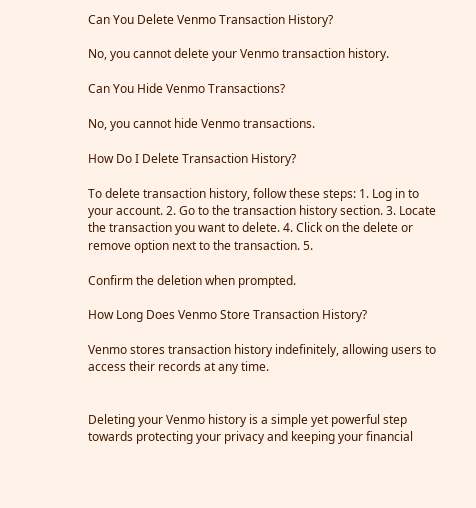Can You Delete Venmo Transaction History?

No, you cannot delete your Venmo transaction history.

Can You Hide Venmo Transactions?

No, you cannot hide Venmo transactions.

How Do I Delete Transaction History?

To delete transaction history, follow these steps: 1. Log in to your account. 2. Go to the transaction history section. 3. Locate the transaction you want to delete. 4. Click on the delete or remove option next to the transaction. 5.

Confirm the deletion when prompted.

How Long Does Venmo Store Transaction History?

Venmo stores transaction history indefinitely, allowing users to access their records at any time.


Deleting your Venmo history is a simple yet powerful step towards protecting your privacy and keeping your financial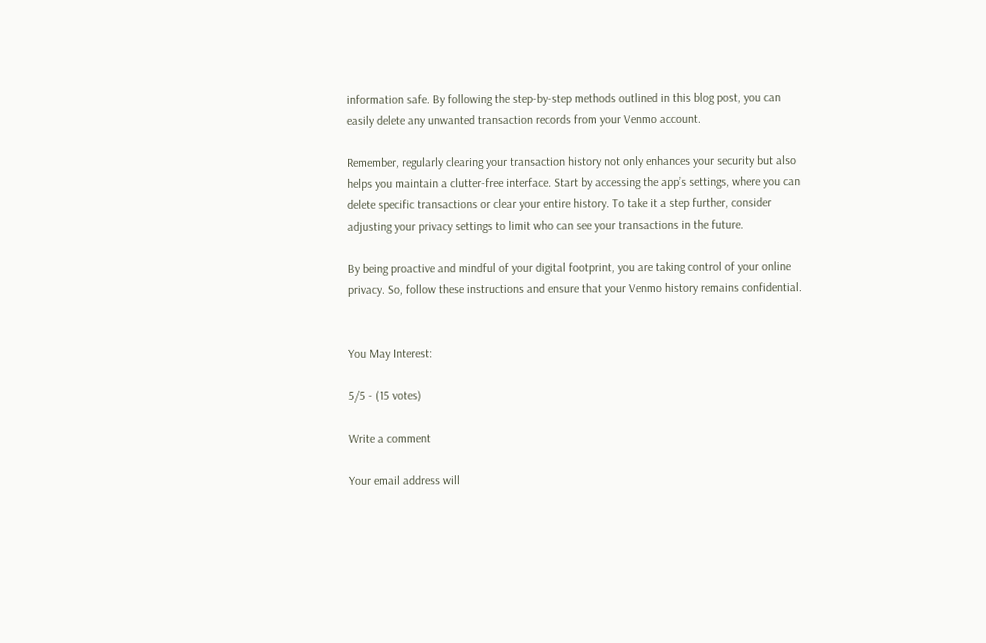information safe. By following the step-by-step methods outlined in this blog post, you can easily delete any unwanted transaction records from your Venmo account.

Remember, regularly clearing your transaction history not only enhances your security but also helps you maintain a clutter-free interface. Start by accessing the app’s settings, where you can delete specific transactions or clear your entire history. To take it a step further, consider adjusting your privacy settings to limit who can see your transactions in the future.

By being proactive and mindful of your digital footprint, you are taking control of your online privacy. So, follow these instructions and ensure that your Venmo history remains confidential.


You May Interest:

5/5 - (15 votes)

Write a comment

Your email address will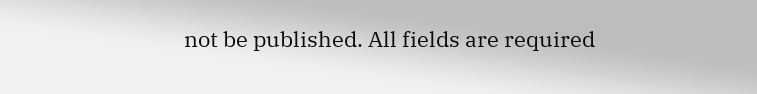not be published. All fields are required